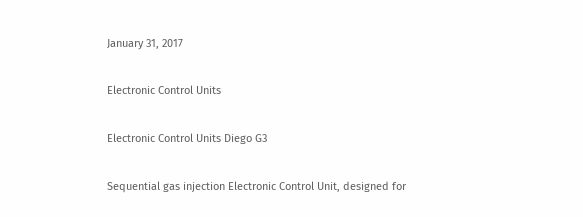January 31, 2017

Electronic Control Units

Electronic Control Units Diego G3

Sequential gas injection Electronic Control Unit, designed for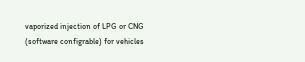vaporized injection of LPG or CNG (software configrable) for vehicles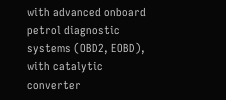with advanced onboard petrol diagnostic systems (OBD2, EOBD), with catalytic converter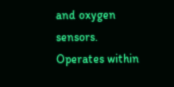and oxygen sensors. Operates within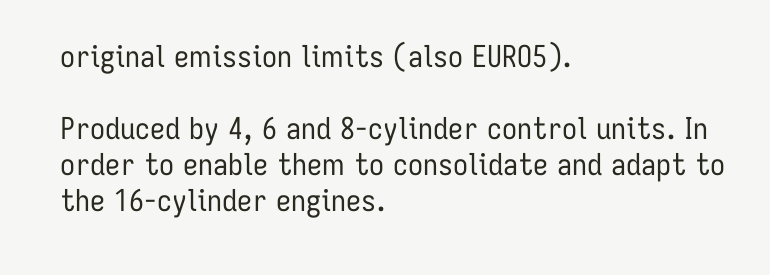original emission limits (also EURO5).

Produced by 4, 6 and 8-cylinder control units. In order to enable them to consolidate and adapt to the 16-cylinder engines.